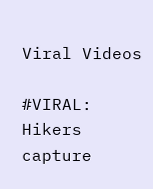Viral Videos

#VIRAL: Hikers capture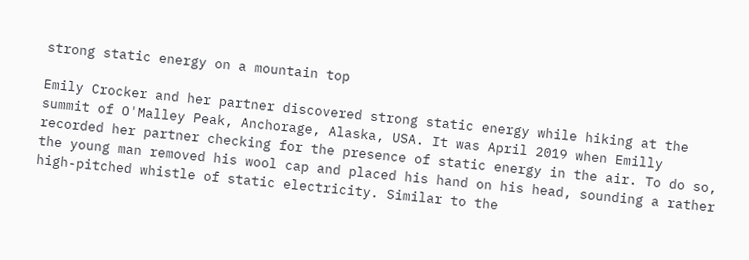strong static energy on a mountain top

Emily Crocker and her partner discovered strong static energy while hiking at the summit of O'Malley Peak, Anchorage, Alaska, USA. It was April 2019 when Emilly recorded her partner checking for the presence of static energy in the air. To do so, the young man removed his wool cap and placed his hand on his head, sounding a rather high-pitched whistle of static electricity. Similar to the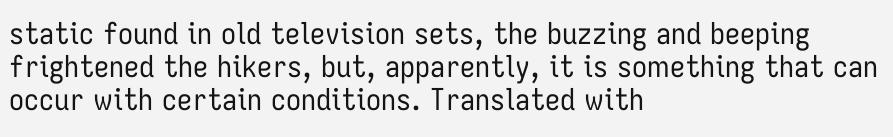static found in old television sets, the buzzing and beeping frightened the hikers, but, apparently, it is something that can occur with certain conditions. Translated with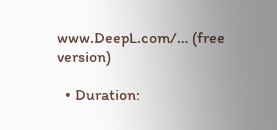www.DeepL.com/… (free version)

  • Duration: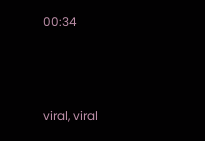00:34



viral, viral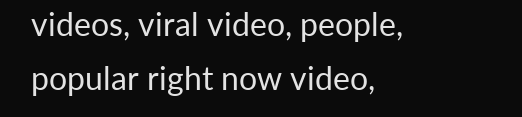videos, viral video, people, popular right now video,